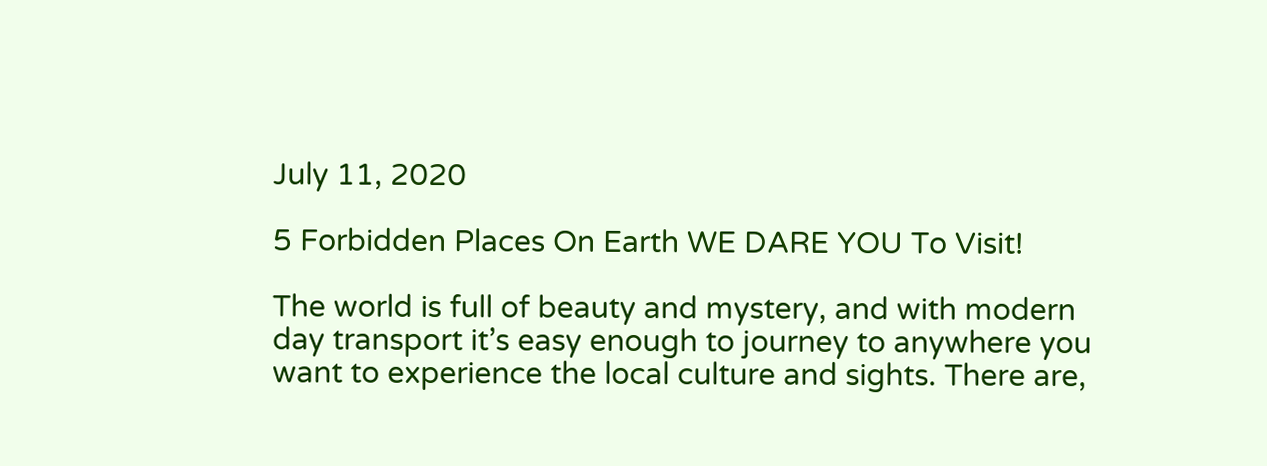July 11, 2020

5 Forbidden Places On Earth WE DARE YOU To Visit!

The world is full of beauty and mystery, and with modern day transport it’s easy enough to journey to anywhere you want to experience the local culture and sights. There are,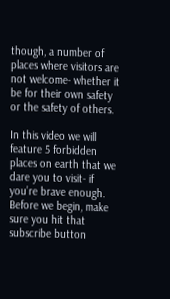though, a number of places where visitors are not welcome- whether it be for their own safety or the safety of others.

In this video we will feature 5 forbidden places on earth that we dare you to visit- if you’re brave enough. Before we begin, make sure you hit that subscribe button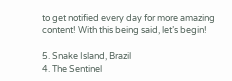to get notified every day for more amazing content! With this being said, let’s begin!

5. Snake Island, Brazil
4. The Sentinel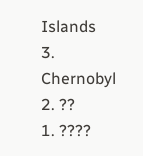Islands
3. Chernobyl
2. ??
1. ????